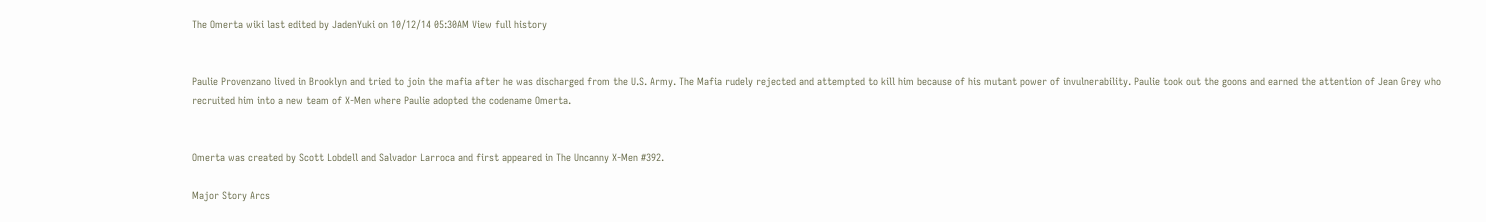The Omerta wiki last edited by JadenYuki on 10/12/14 05:30AM View full history


Paulie Provenzano lived in Brooklyn and tried to join the mafia after he was discharged from the U.S. Army. The Mafia rudely rejected and attempted to kill him because of his mutant power of invulnerability. Paulie took out the goons and earned the attention of Jean Grey who recruited him into a new team of X-Men where Paulie adopted the codename Omerta.


Omerta was created by Scott Lobdell and Salvador Larroca and first appeared in The Uncanny X-Men #392.

Major Story Arcs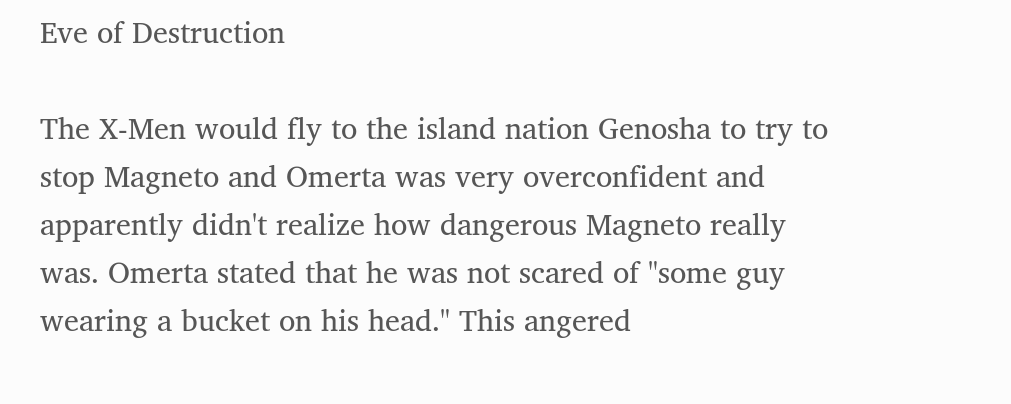Eve of Destruction

The X-Men would fly to the island nation Genosha to try to stop Magneto and Omerta was very overconfident and apparently didn't realize how dangerous Magneto really was. Omerta stated that he was not scared of "some guy wearing a bucket on his head." This angered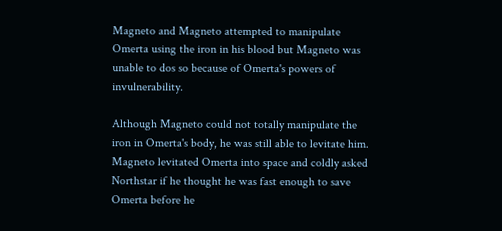Magneto and Magneto attempted to manipulate Omerta using the iron in his blood but Magneto was unable to dos so because of Omerta's powers of invulnerability.

Although Magneto could not totally manipulate the iron in Omerta's body, he was still able to levitate him. Magneto levitated Omerta into space and coldly asked Northstar if he thought he was fast enough to save Omerta before he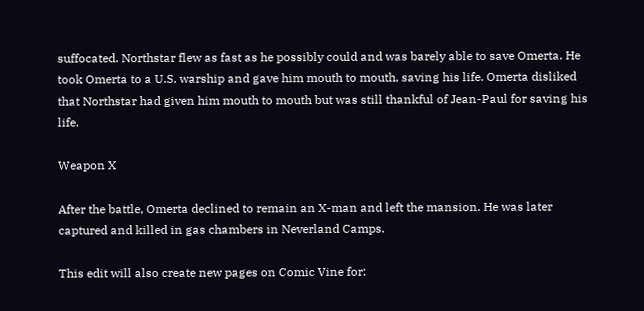suffocated. Northstar flew as fast as he possibly could and was barely able to save Omerta. He took Omerta to a U.S. warship and gave him mouth to mouth, saving his life. Omerta disliked that Northstar had given him mouth to mouth but was still thankful of Jean-Paul for saving his life.

Weapon X

After the battle, Omerta declined to remain an X-man and left the mansion. He was later captured and killed in gas chambers in Neverland Camps.

This edit will also create new pages on Comic Vine for: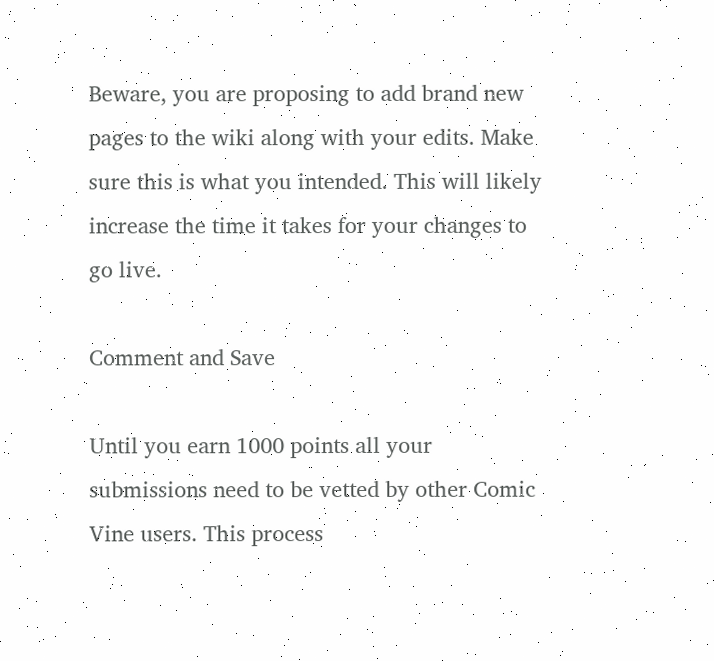Beware, you are proposing to add brand new pages to the wiki along with your edits. Make sure this is what you intended. This will likely increase the time it takes for your changes to go live.

Comment and Save

Until you earn 1000 points all your submissions need to be vetted by other Comic Vine users. This process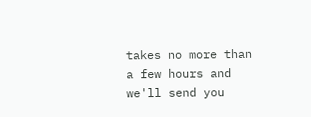takes no more than a few hours and we'll send you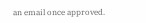an email once approved.